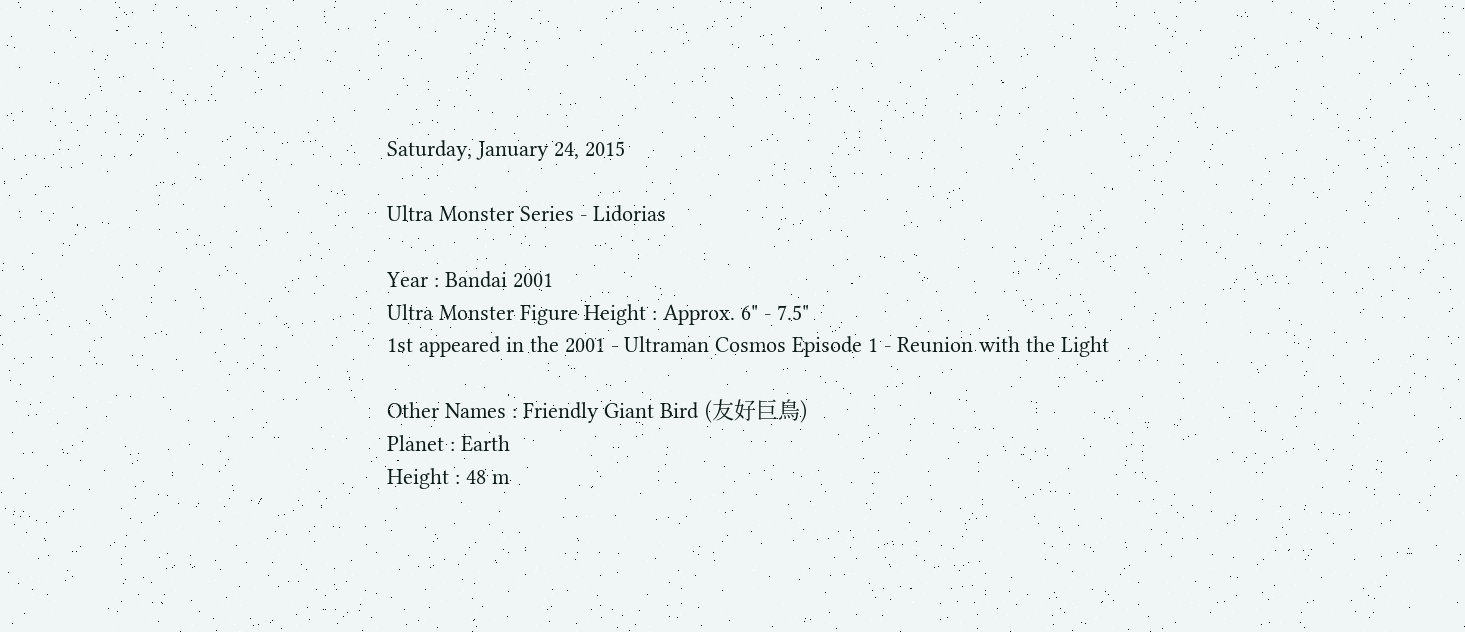Saturday, January 24, 2015

Ultra Monster Series - Lidorias

Year : Bandai 2001
Ultra Monster Figure Height : Approx. 6" - 7.5"
1st appeared in the 2001 - Ultraman Cosmos Episode 1 - Reunion with the Light

Other Names : Friendly Giant Bird (友好巨鳥)
Planet : Earth
Height : 48 m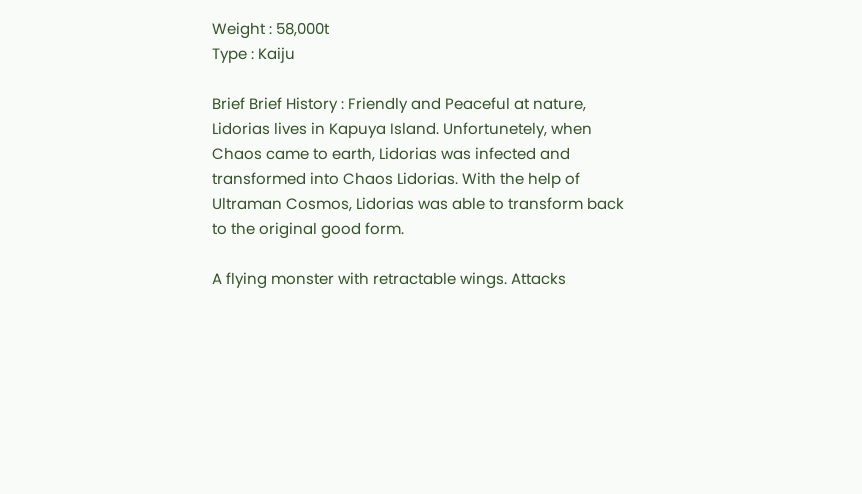Weight : 58,000t
Type : Kaiju

Brief Brief History : Friendly and Peaceful at nature, Lidorias lives in Kapuya Island. Unfortunetely, when Chaos came to earth, Lidorias was infected and transformed into Chaos Lidorias. With the help of Ultraman Cosmos, Lidorias was able to transform back to the original good form.

A flying monster with retractable wings. Attacks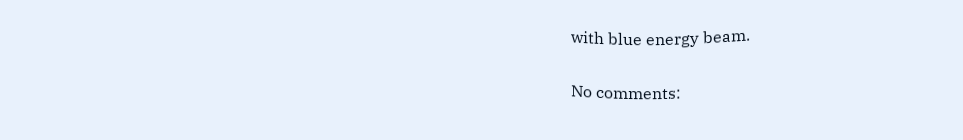with blue energy beam.

No comments: